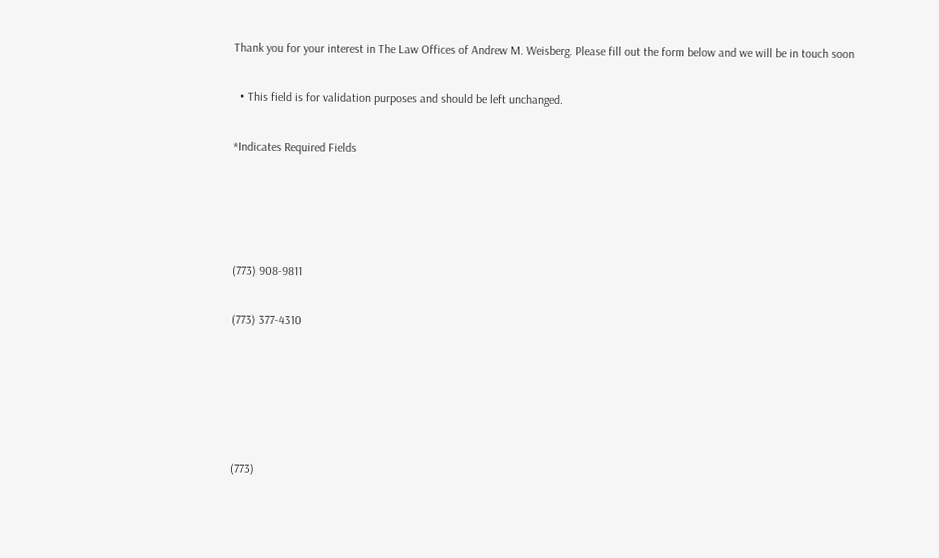Thank you for your interest in The Law Offices of Andrew M. Weisberg. Please fill out the form below and we will be in touch soon

  • This field is for validation purposes and should be left unchanged.

*Indicates Required Fields




(773) 908-9811

(773) 377-4310





(773)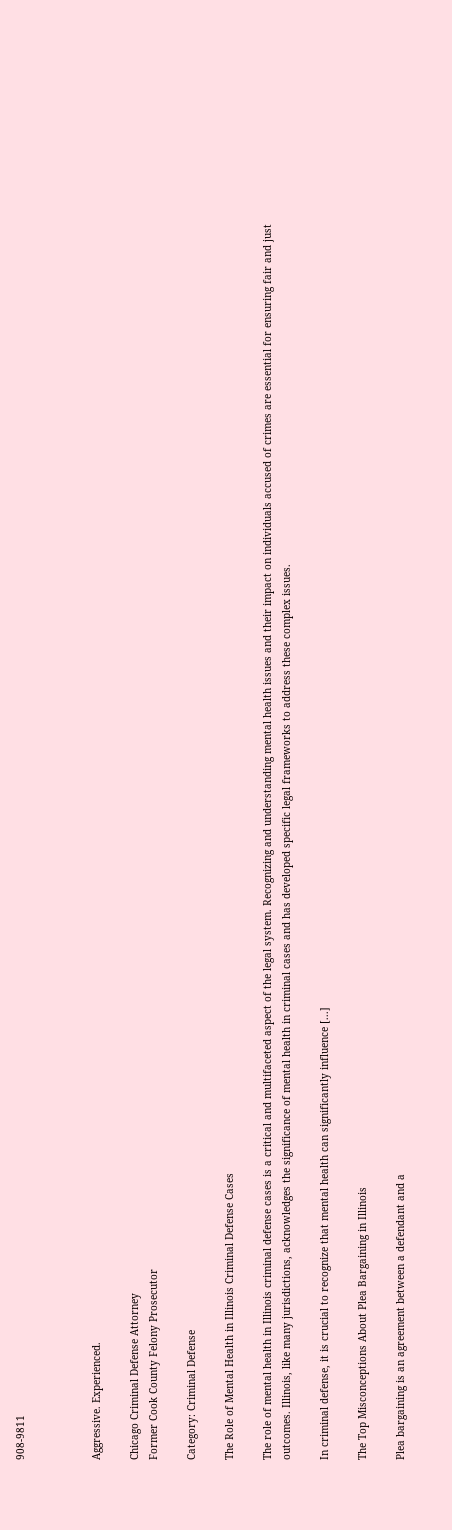908-9811



Aggressive. Experienced.

Chicago Criminal Defense Attorney
Former Cook County Felony Prosecutor

Category: Criminal Defense

The Role of Mental Health in Illinois Criminal Defense Cases

The role of mental health in Illinois criminal defense cases is a critical and multifaceted aspect of the legal system. Recognizing and understanding mental health issues and their impact on individuals accused of crimes are essential for ensuring fair and just outcomes. Illinois, like many jurisdictions, acknowledges the significance of mental health in criminal cases and has developed specific legal frameworks to address these complex issues.

In criminal defense, it is crucial to recognize that mental health can significantly influence [...]

The Top Misconceptions About Plea Bargaining in Illinois

Plea bargaining is an agreement between a defendant and a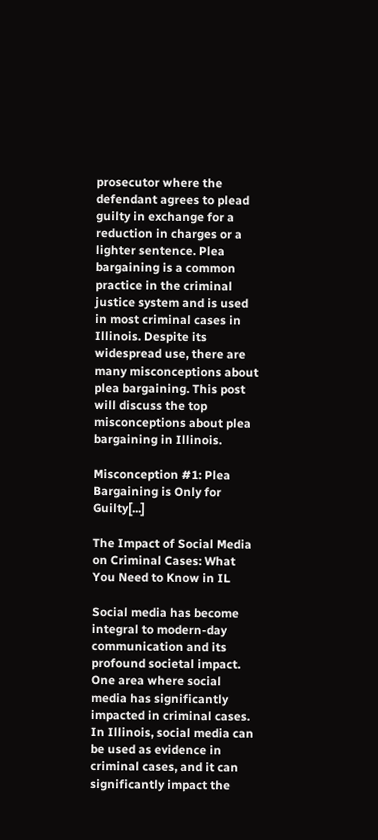prosecutor where the defendant agrees to plead guilty in exchange for a reduction in charges or a lighter sentence. Plea bargaining is a common practice in the criminal justice system and is used in most criminal cases in Illinois. Despite its widespread use, there are many misconceptions about plea bargaining. This post will discuss the top misconceptions about plea bargaining in Illinois.

Misconception #1: Plea Bargaining is Only for Guilty[...]

The Impact of Social Media on Criminal Cases: What You Need to Know in IL

Social media has become integral to modern-day communication and its profound societal impact. One area where social media has significantly impacted in criminal cases. In Illinois, social media can be used as evidence in criminal cases, and it can significantly impact the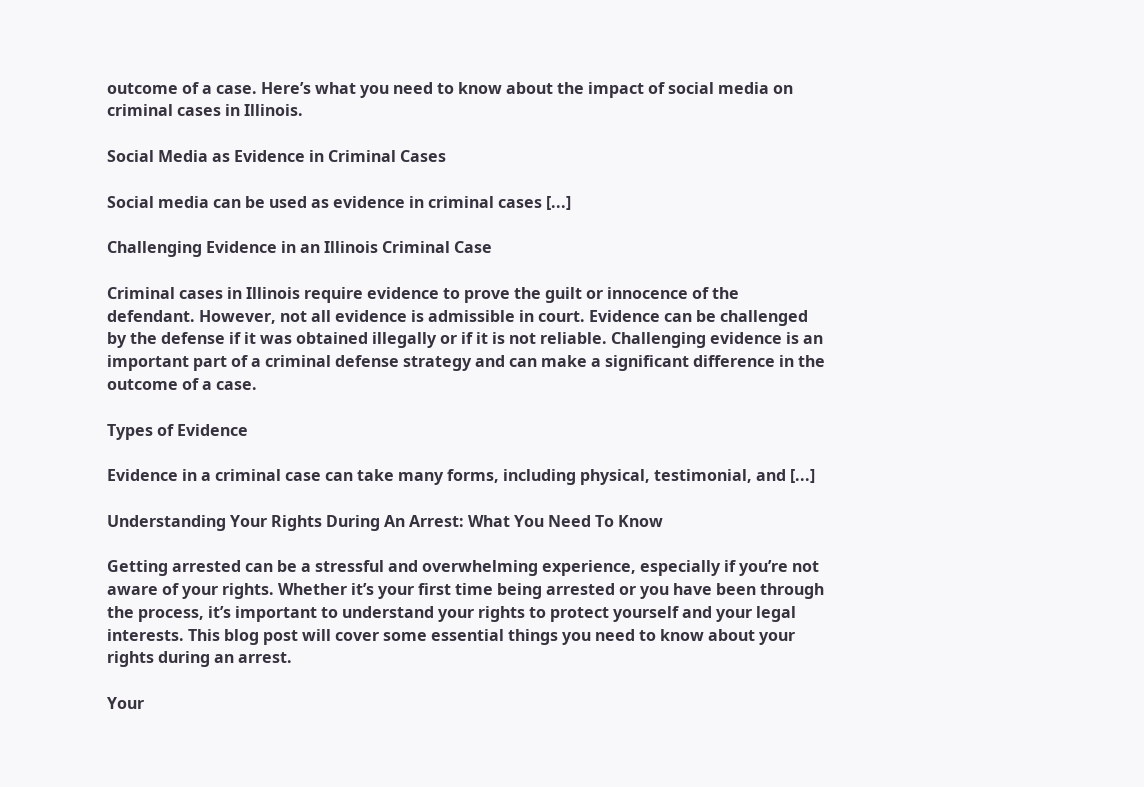outcome of a case. Here’s what you need to know about the impact of social media on criminal cases in Illinois.

Social Media as Evidence in Criminal Cases

Social media can be used as evidence in criminal cases [...]

Challenging Evidence in an Illinois Criminal Case

Criminal cases in Illinois require evidence to prove the guilt or innocence of the defendant. However, not all evidence is admissible in court. Evidence can be challenged by the defense if it was obtained illegally or if it is not reliable. Challenging evidence is an important part of a criminal defense strategy and can make a significant difference in the outcome of a case.

Types of Evidence

Evidence in a criminal case can take many forms, including physical, testimonial, and [...]

Understanding Your Rights During An Arrest: What You Need To Know

Getting arrested can be a stressful and overwhelming experience, especially if you’re not aware of your rights. Whether it’s your first time being arrested or you have been through the process, it’s important to understand your rights to protect yourself and your legal interests. This blog post will cover some essential things you need to know about your rights during an arrest.

Your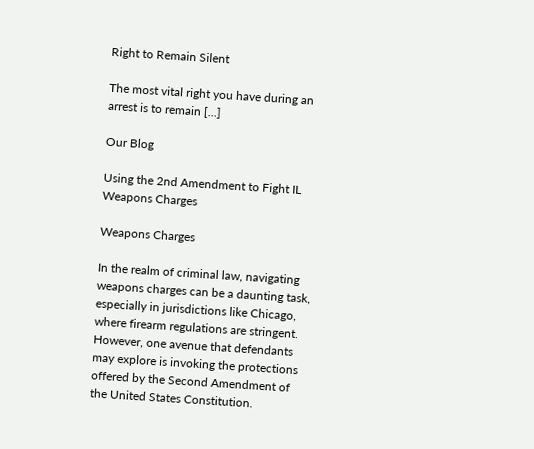Right to Remain Silent

The most vital right you have during an arrest is to remain [...]

Our Blog

Using the 2nd Amendment to Fight IL Weapons Charges

Weapons Charges

In the realm of criminal law, navigating weapons charges can be a daunting task, especially in jurisdictions like Chicago, where firearm regulations are stringent. However, one avenue that defendants may explore is invoking the protections offered by the Second Amendment of the United States Constitution.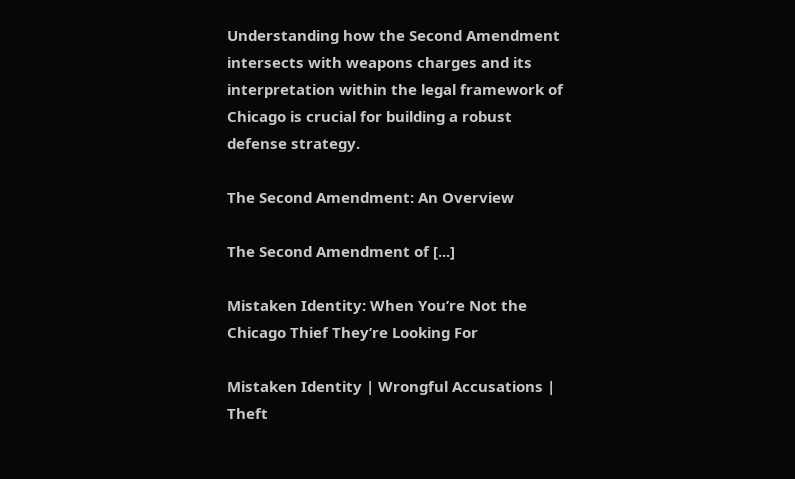Understanding how the Second Amendment intersects with weapons charges and its interpretation within the legal framework of Chicago is crucial for building a robust defense strategy.

The Second Amendment: An Overview

The Second Amendment of [...]

Mistaken Identity: When You’re Not the Chicago Thief They’re Looking For

Mistaken Identity | Wrongful Accusations | Theft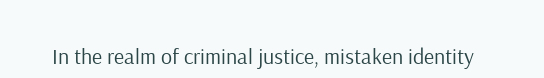In the realm of criminal justice, mistaken identity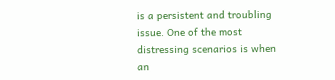is a persistent and troubling issue. One of the most distressing scenarios is when an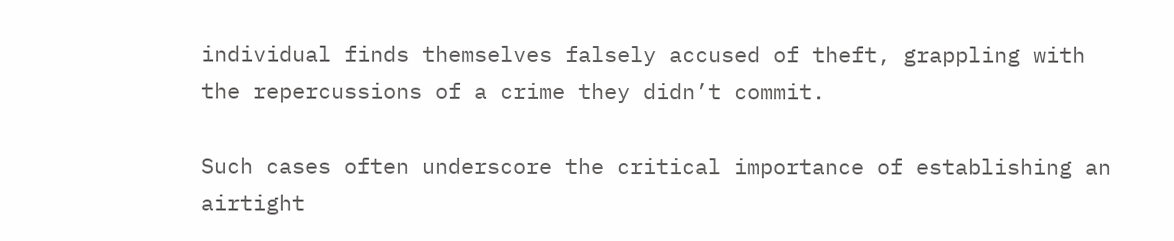individual finds themselves falsely accused of theft, grappling with the repercussions of a crime they didn’t commit.

Such cases often underscore the critical importance of establishing an airtight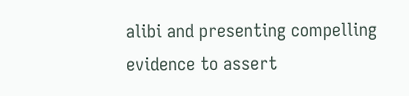alibi and presenting compelling evidence to assert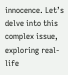innocence. Let’s delve into this complex issue, exploring real-life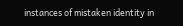instances of mistaken identity in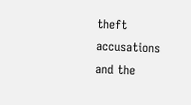theft accusations and the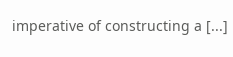imperative of constructing a [...]